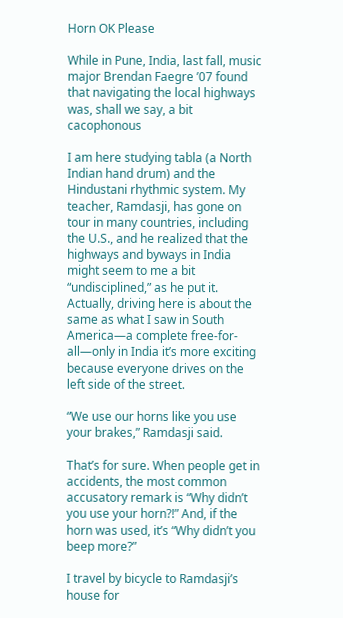Horn OK Please

While in Pune, India, last fall, music major Brendan Faegre ’07 found that navigating the local highways was, shall we say, a bit cacophonous

I am here studying tabla (a North Indian hand drum) and the Hindustani rhythmic system. My teacher, Ramdasji, has gone on tour in many countries, including the U.S., and he realized that the highways and byways in India might seem to me a bit “undisciplined,” as he put it. Actually, driving here is about the same as what I saw in South America—a complete free-for-all—only in India it’s more exciting because everyone drives on the left side of the street.

“We use our horns like you use your brakes,” Ramdasji said.

That’s for sure. When people get in accidents, the most common accusatory remark is “Why didn’t you use your horn?!” And, if the horn was used, it’s “Why didn’t you beep more?”

I travel by bicycle to Ramdasji’s house for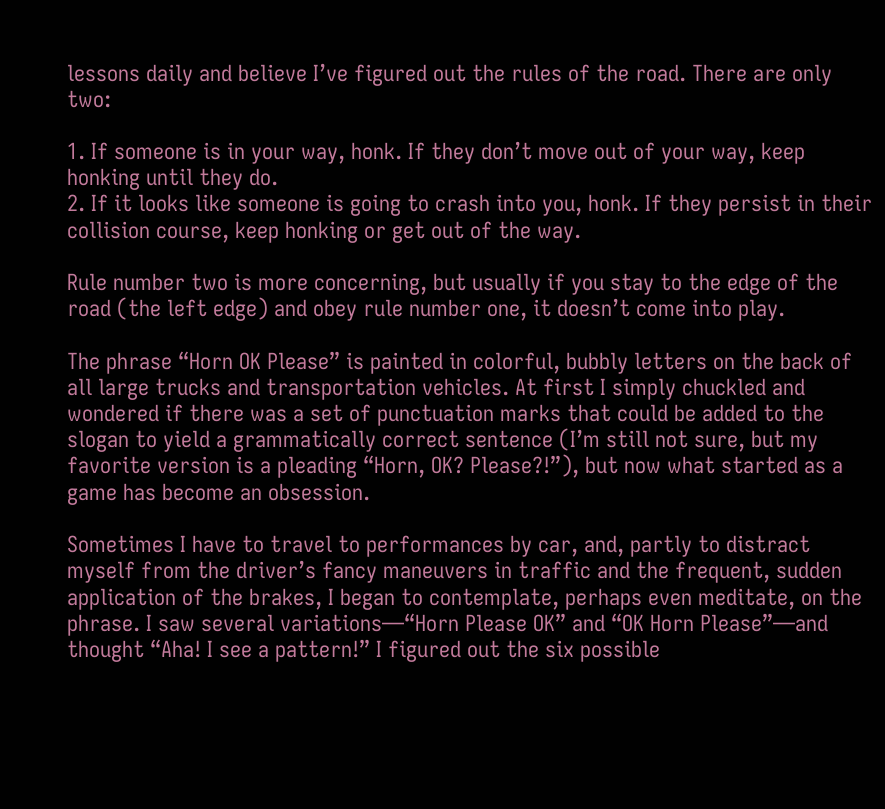lessons daily and believe I’ve figured out the rules of the road. There are only two:

1. If someone is in your way, honk. If they don’t move out of your way, keep honking until they do.
2. If it looks like someone is going to crash into you, honk. If they persist in their collision course, keep honking or get out of the way.

Rule number two is more concerning, but usually if you stay to the edge of the road (the left edge) and obey rule number one, it doesn’t come into play.

The phrase “Horn OK Please” is painted in colorful, bubbly letters on the back of all large trucks and transportation vehicles. At first I simply chuckled and wondered if there was a set of punctuation marks that could be added to the slogan to yield a grammatically correct sentence (I’m still not sure, but my favorite version is a pleading “Horn, OK? Please?!”), but now what started as a game has become an obsession.

Sometimes I have to travel to performances by car, and, partly to distract myself from the driver’s fancy maneuvers in traffic and the frequent, sudden application of the brakes, I began to contemplate, perhaps even meditate, on the phrase. I saw several variations—“Horn Please OK” and “OK Horn Please”—and thought “Aha! I see a pattern!” I figured out the six possible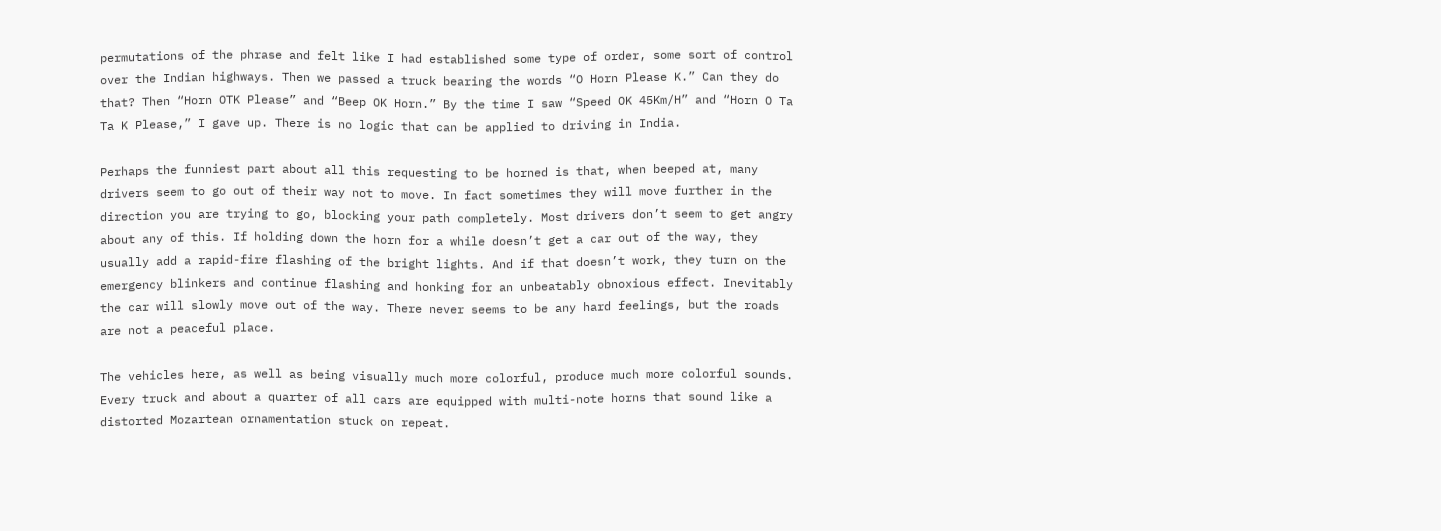permutations of the phrase and felt like I had established some type of order, some sort of control over the Indian highways. Then we passed a truck bearing the words “O Horn Please K.” Can they do that? Then “Horn OTK Please” and “Beep OK Horn.” By the time I saw “Speed OK 45Km/H” and “Horn O Ta Ta K Please,” I gave up. There is no logic that can be applied to driving in India.

Perhaps the funniest part about all this requesting to be horned is that, when beeped at, many drivers seem to go out of their way not to move. In fact sometimes they will move further in the direction you are trying to go, blocking your path completely. Most drivers don’t seem to get angry about any of this. If holding down the horn for a while doesn’t get a car out of the way, they usually add a rapid-fire flashing of the bright lights. And if that doesn’t work, they turn on the emergency blinkers and continue flashing and honking for an unbeatably obnoxious effect. Inevitably the car will slowly move out of the way. There never seems to be any hard feelings, but the roads are not a peaceful place.

The vehicles here, as well as being visually much more colorful, produce much more colorful sounds. Every truck and about a quarter of all cars are equipped with multi-note horns that sound like a distorted Mozartean ornamentation stuck on repeat.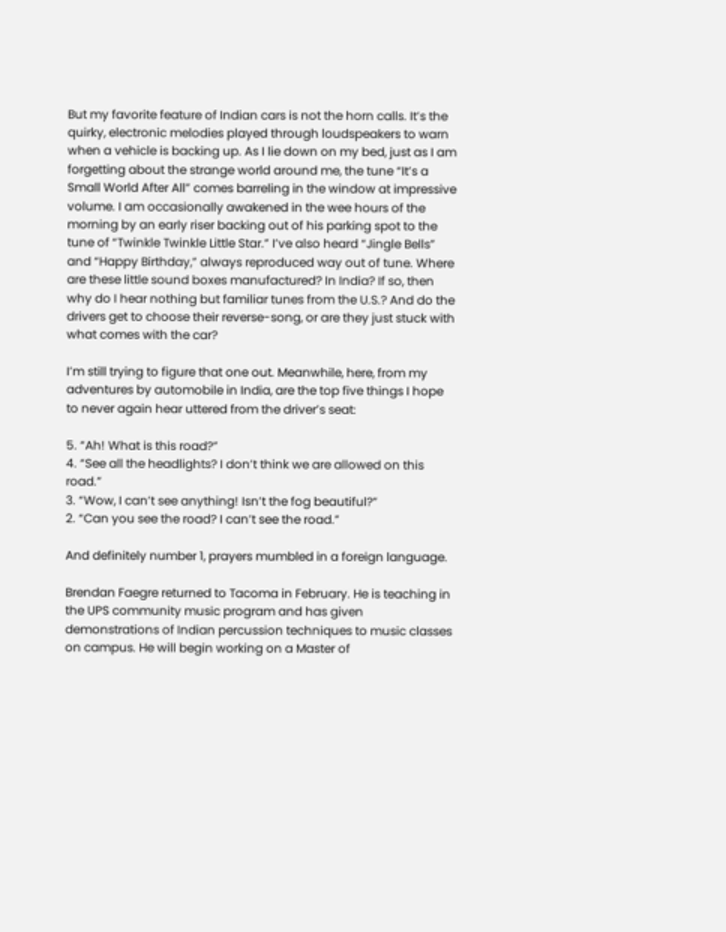But my favorite feature of Indian cars is not the horn calls. It’s the quirky, electronic melodies played through loudspeakers to warn when a vehicle is backing up. As I lie down on my bed, just as I am forgetting about the strange world around me, the tune “It’s a Small World After All” comes barreling in the window at impressive volume. I am occasionally awakened in the wee hours of the morning by an early riser backing out of his parking spot to the tune of “Twinkle Twinkle Little Star.” I’ve also heard “Jingle Bells” and “Happy Birthday,” always reproduced way out of tune. Where are these little sound boxes manufactured? In India? If so, then why do I hear nothing but familiar tunes from the U.S.? And do the drivers get to choose their reverse-song, or are they just stuck with what comes with the car?

I’m still trying to figure that one out. Meanwhile, here, from my adventures by automobile in India, are the top five things I hope to never again hear uttered from the driver’s seat:

5. “Ah! What is this road?”
4. “See all the headlights? I don’t think we are allowed on this road.”
3. “Wow, I can’t see anything! Isn’t the fog beautiful?”
2. “Can you see the road? I can’t see the road.”

And definitely number 1, prayers mumbled in a foreign language.

Brendan Faegre returned to Tacoma in February. He is teaching in the UPS community music program and has given demonstrations of Indian percussion techniques to music classes on campus. He will begin working on a Master of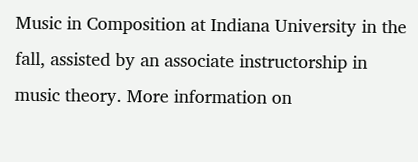Music in Composition at Indiana University in the fall, assisted by an associate instructorship in music theory. More information on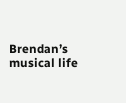Brendan’s musical life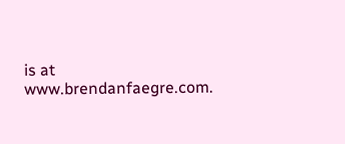is at www.brendanfaegre.com.